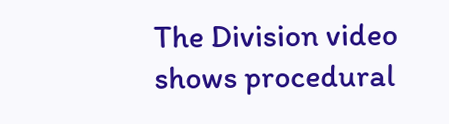The Division video shows procedural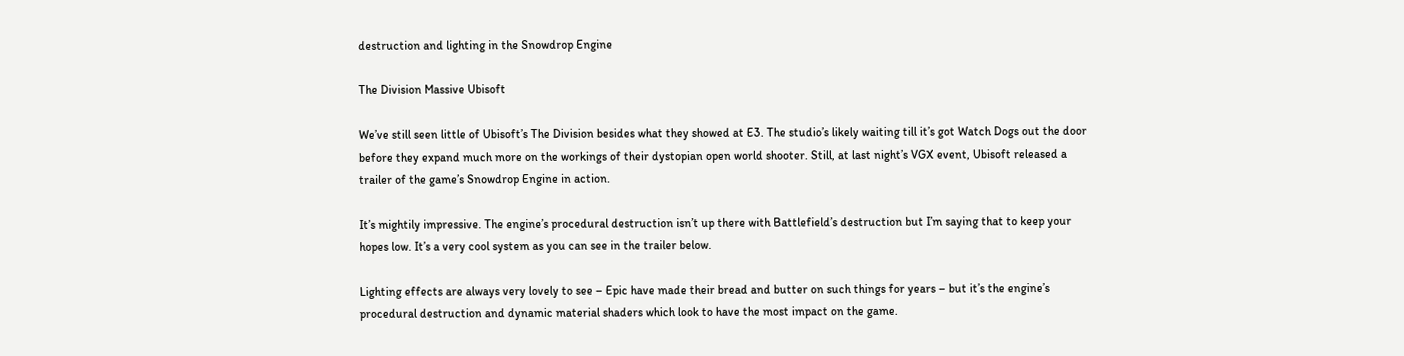destruction and lighting in the Snowdrop Engine

The Division Massive Ubisoft

We’ve still seen little of Ubisoft’s The Division besides what they showed at E3. The studio’s likely waiting till it’s got Watch Dogs out the door before they expand much more on the workings of their dystopian open world shooter. Still, at last night’s VGX event, Ubisoft released a trailer of the game’s Snowdrop Engine in action.

It’s mightily impressive. The engine’s procedural destruction isn’t up there with Battlefield’s destruction but I’m saying that to keep your hopes low. It’s a very cool system as you can see in the trailer below.

Lighting effects are always very lovely to see – Epic have made their bread and butter on such things for years – but it’s the engine’s procedural destruction and dynamic material shaders which look to have the most impact on the game.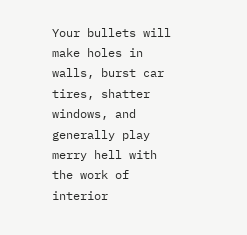Your bullets will make holes in walls, burst car tires, shatter windows, and generally play merry hell with the work of interior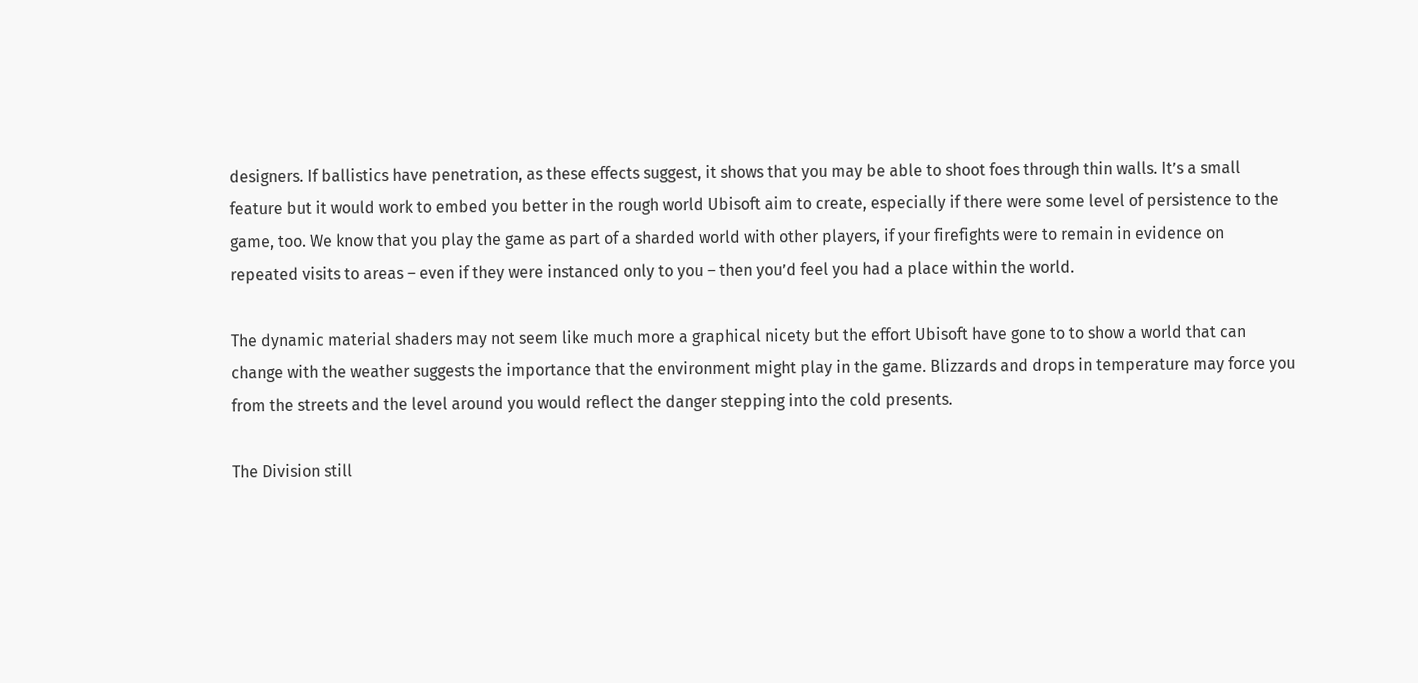designers. If ballistics have penetration, as these effects suggest, it shows that you may be able to shoot foes through thin walls. It’s a small feature but it would work to embed you better in the rough world Ubisoft aim to create, especially if there were some level of persistence to the game, too. We know that you play the game as part of a sharded world with other players, if your firefights were to remain in evidence on repeated visits to areas – even if they were instanced only to you – then you’d feel you had a place within the world.

The dynamic material shaders may not seem like much more a graphical nicety but the effort Ubisoft have gone to to show a world that can change with the weather suggests the importance that the environment might play in the game. Blizzards and drops in temperature may force you from the streets and the level around you would reflect the danger stepping into the cold presents.

The Division still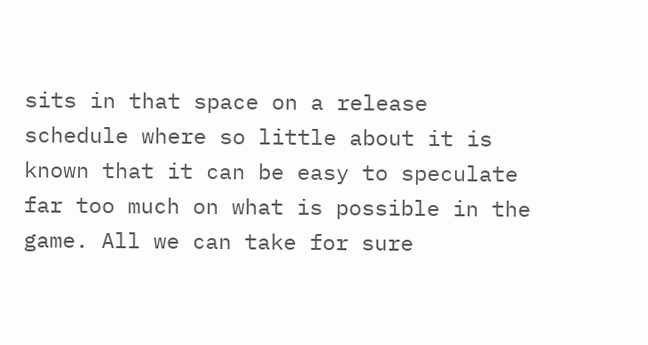sits in that space on a release schedule where so little about it is known that it can be easy to speculate far too much on what is possible in the game. All we can take for sure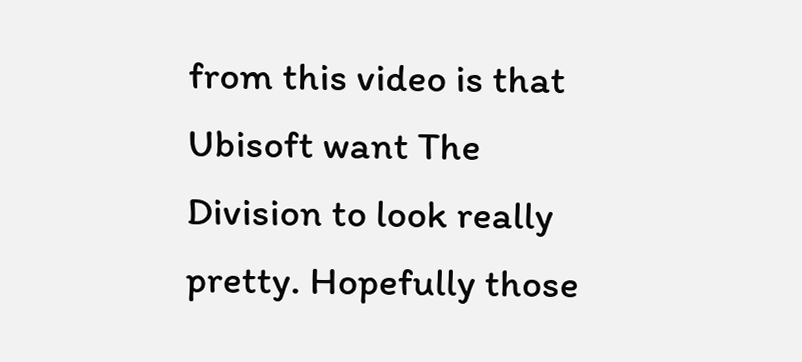from this video is that Ubisoft want The Division to look really pretty. Hopefully those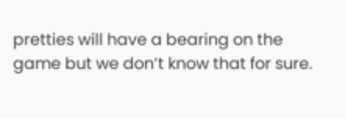pretties will have a bearing on the game but we don’t know that for sure.